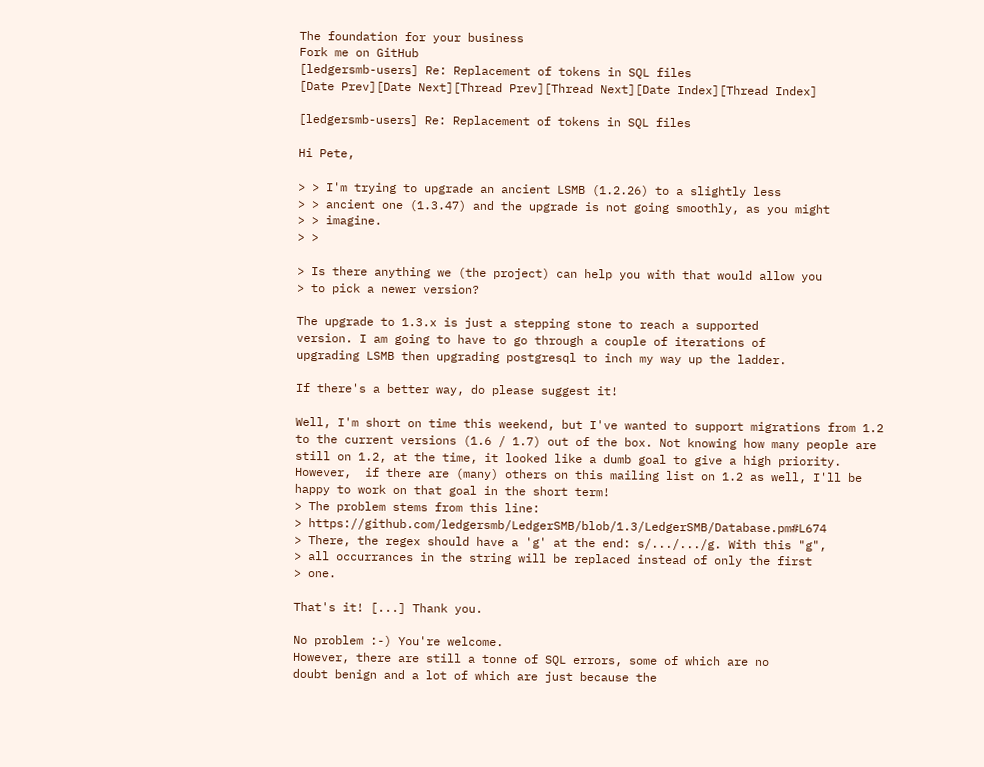The foundation for your business
Fork me on GitHub
[ledgersmb-users] Re: Replacement of tokens in SQL files
[Date Prev][Date Next][Thread Prev][Thread Next][Date Index][Thread Index]

[ledgersmb-users] Re: Replacement of tokens in SQL files

Hi Pete,

> > I'm trying to upgrade an ancient LSMB (1.2.26) to a slightly less
> > ancient one (1.3.47) and the upgrade is not going smoothly, as you might
> > imagine.
> >

> Is there anything we (the project) can help you with that would allow you
> to pick a newer version?

The upgrade to 1.3.x is just a stepping stone to reach a supported
version. I am going to have to go through a couple of iterations of
upgrading LSMB then upgrading postgresql to inch my way up the ladder.

If there's a better way, do please suggest it!

Well, I'm short on time this weekend, but I've wanted to support migrations from 1.2 to the current versions (1.6 / 1.7) out of the box. Not knowing how many people are still on 1.2, at the time, it looked like a dumb goal to give a high priority. However,  if there are (many) others on this mailing list on 1.2 as well, I'll be happy to work on that goal in the short term!
> The problem stems from this line:
> https://github.com/ledgersmb/LedgerSMB/blob/1.3/LedgerSMB/Database.pm#L674
> There, the regex should have a 'g' at the end: s/.../.../g. With this "g",
> all occurrances in the string will be replaced instead of only the first
> one.

That's it! [...] Thank you.

No problem :-) You're welcome.
However, there are still a tonne of SQL errors, some of which are no
doubt benign and a lot of which are just because the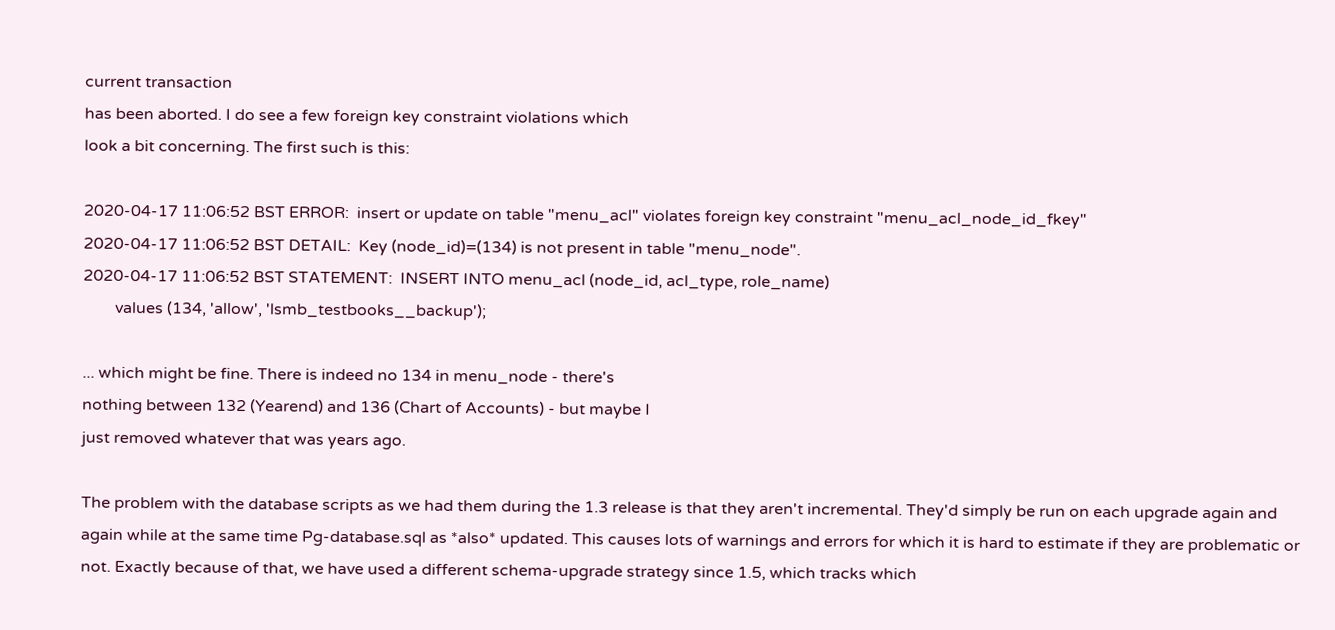current transaction
has been aborted. I do see a few foreign key constraint violations which
look a bit concerning. The first such is this:

2020-04-17 11:06:52 BST ERROR:  insert or update on table "menu_acl" violates foreign key constraint "menu_acl_node_id_fkey"
2020-04-17 11:06:52 BST DETAIL:  Key (node_id)=(134) is not present in table "menu_node".
2020-04-17 11:06:52 BST STATEMENT:  INSERT INTO menu_acl (node_id, acl_type, role_name)
        values (134, 'allow', 'lsmb_testbooks__backup');

... which might be fine. There is indeed no 134 in menu_node - there's
nothing between 132 (Yearend) and 136 (Chart of Accounts) - but maybe I
just removed whatever that was years ago.

The problem with the database scripts as we had them during the 1.3 release is that they aren't incremental. They'd simply be run on each upgrade again and again while at the same time Pg-database.sql as *also* updated. This causes lots of warnings and errors for which it is hard to estimate if they are problematic or not. Exactly because of that, we have used a different schema-upgrade strategy since 1.5, which tracks which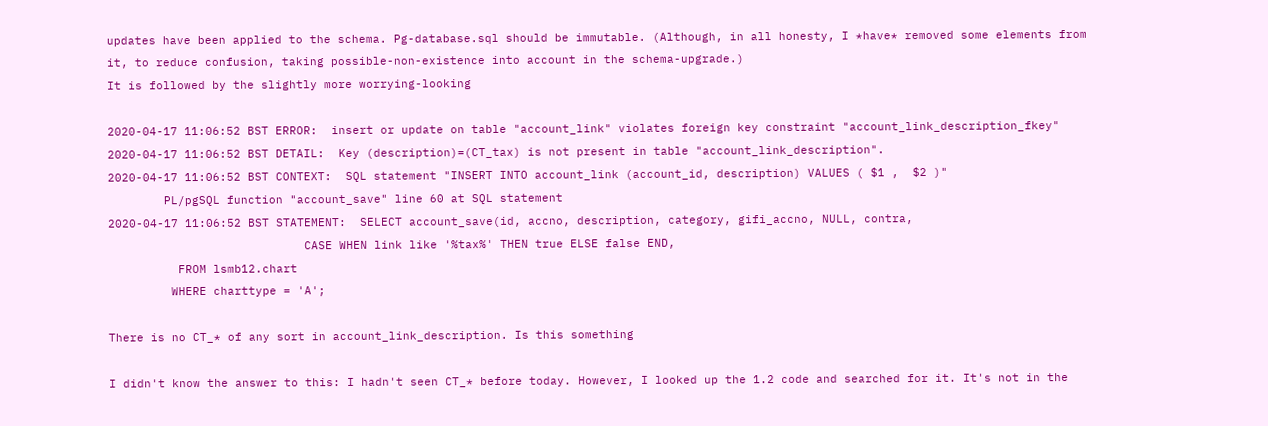updates have been applied to the schema. Pg-database.sql should be immutable. (Although, in all honesty, I *have* removed some elements from it, to reduce confusion, taking possible-non-existence into account in the schema-upgrade.)
It is followed by the slightly more worrying-looking

2020-04-17 11:06:52 BST ERROR:  insert or update on table "account_link" violates foreign key constraint "account_link_description_fkey"
2020-04-17 11:06:52 BST DETAIL:  Key (description)=(CT_tax) is not present in table "account_link_description".
2020-04-17 11:06:52 BST CONTEXT:  SQL statement "INSERT INTO account_link (account_id, description) VALUES ( $1 ,  $2 )"
        PL/pgSQL function "account_save" line 60 at SQL statement
2020-04-17 11:06:52 BST STATEMENT:  SELECT account_save(id, accno, description, category, gifi_accno, NULL, contra,
                            CASE WHEN link like '%tax%' THEN true ELSE false END,
          FROM lsmb12.chart
         WHERE charttype = 'A';

There is no CT_* of any sort in account_link_description. Is this something

I didn't know the answer to this: I hadn't seen CT_* before today. However, I looked up the 1.2 code and searched for it. It's not in the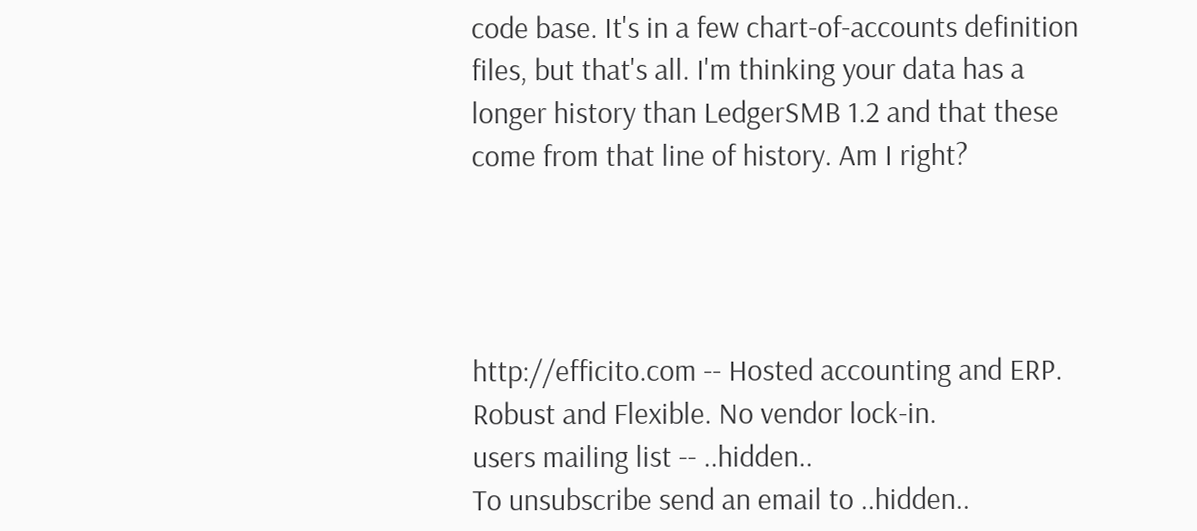code base. It's in a few chart-of-accounts definition files, but that's all. I'm thinking your data has a longer history than LedgerSMB 1.2 and that these come from that line of history. Am I right?




http://efficito.com -- Hosted accounting and ERP.
Robust and Flexible. No vendor lock-in.
users mailing list -- ..hidden..
To unsubscribe send an email to ..hidden..